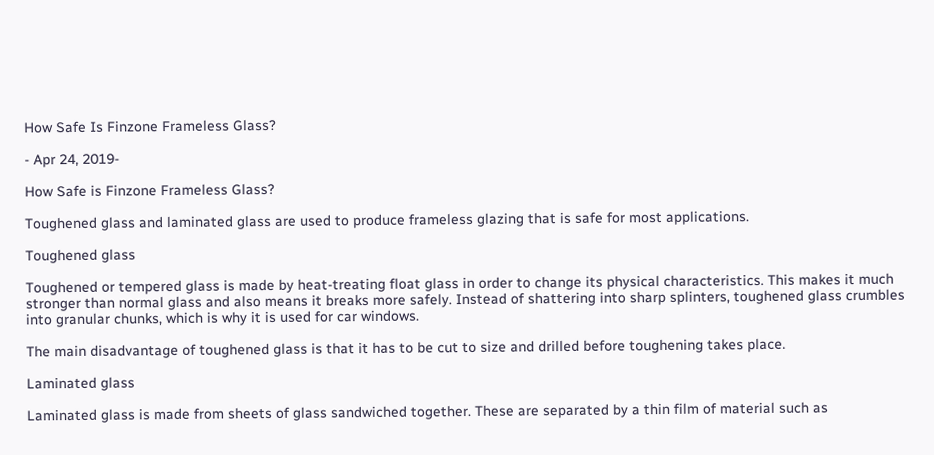How Safe Is Finzone Frameless Glass?

- Apr 24, 2019-

How Safe is Finzone Frameless Glass?

Toughened glass and laminated glass are used to produce frameless glazing that is safe for most applications.

Toughened glass

Toughened or tempered glass is made by heat-treating float glass in order to change its physical characteristics. This makes it much stronger than normal glass and also means it breaks more safely. Instead of shattering into sharp splinters, toughened glass crumbles into granular chunks, which is why it is used for car windows.

The main disadvantage of toughened glass is that it has to be cut to size and drilled before toughening takes place.

Laminated glass

Laminated glass is made from sheets of glass sandwiched together. These are separated by a thin film of material such as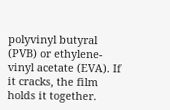polyvinyl butyral (PVB) or ethylene-vinyl acetate (EVA). If it cracks, the film holds it together.